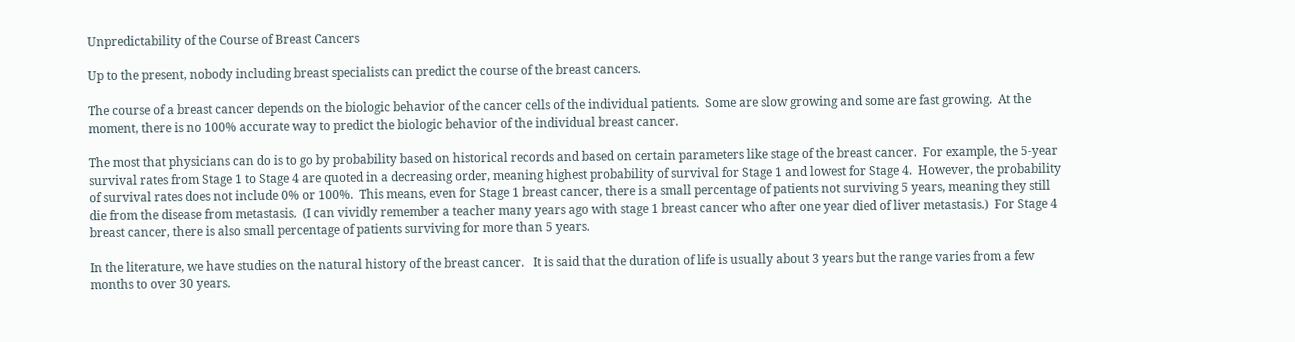Unpredictability of the Course of Breast Cancers

Up to the present, nobody including breast specialists can predict the course of the breast cancers.

The course of a breast cancer depends on the biologic behavior of the cancer cells of the individual patients.  Some are slow growing and some are fast growing.  At the moment, there is no 100% accurate way to predict the biologic behavior of the individual breast cancer.

The most that physicians can do is to go by probability based on historical records and based on certain parameters like stage of the breast cancer.  For example, the 5-year survival rates from Stage 1 to Stage 4 are quoted in a decreasing order, meaning highest probability of survival for Stage 1 and lowest for Stage 4.  However, the probability of survival rates does not include 0% or 100%.  This means, even for Stage 1 breast cancer, there is a small percentage of patients not surviving 5 years, meaning they still die from the disease from metastasis.  (I can vividly remember a teacher many years ago with stage 1 breast cancer who after one year died of liver metastasis.)  For Stage 4 breast cancer, there is also small percentage of patients surviving for more than 5 years.

In the literature, we have studies on the natural history of the breast cancer.   It is said that the duration of life is usually about 3 years but the range varies from a few months to over 30 years.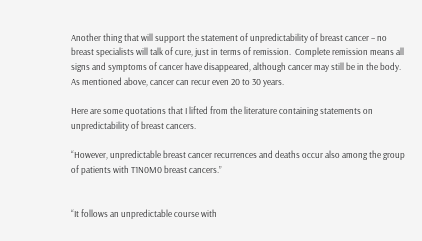Another thing that will support the statement of unpredictability of breast cancer – no breast specialists will talk of cure, just in terms of remission.  Complete remission means all signs and symptoms of cancer have disappeared, although cancer may still be in the body.  As mentioned above, cancer can recur even 20 to 30 years.

Here are some quotations that I lifted from the literature containing statements on unpredictability of breast cancers.

“However, unpredictable breast cancer recurrences and deaths occur also among the group of patients with T1N0M0 breast cancers.”


“It follows an unpredictable course with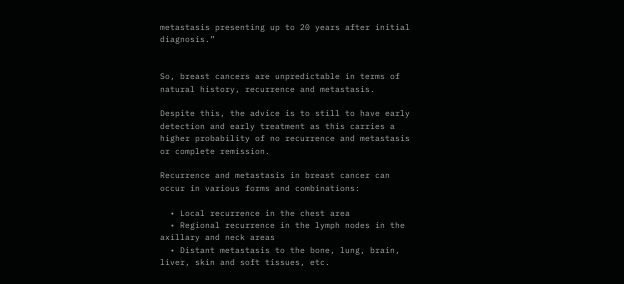metastasis presenting up to 20 years after initial diagnosis.”


So, breast cancers are unpredictable in terms of natural history, recurrence and metastasis.

Despite this, the advice is to still to have early detection and early treatment as this carries a higher probability of no recurrence and metastasis or complete remission.

Recurrence and metastasis in breast cancer can occur in various forms and combinations:

  • Local recurrence in the chest area
  • Regional recurrence in the lymph nodes in the axillary and neck areas
  • Distant metastasis to the bone, lung, brain, liver, skin and soft tissues, etc.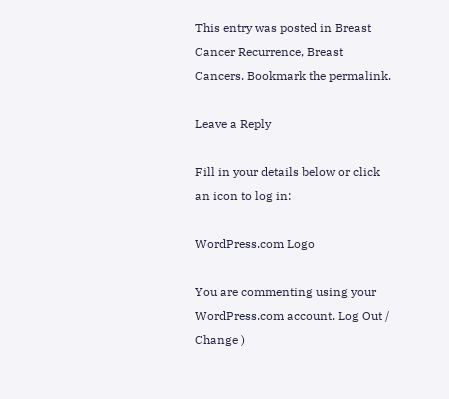This entry was posted in Breast Cancer Recurrence, Breast Cancers. Bookmark the permalink.

Leave a Reply

Fill in your details below or click an icon to log in:

WordPress.com Logo

You are commenting using your WordPress.com account. Log Out /  Change )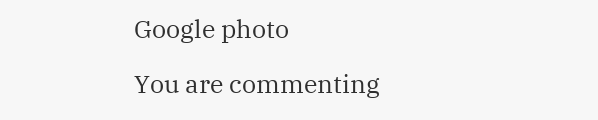Google photo

You are commenting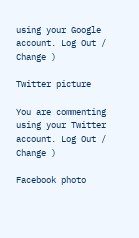using your Google account. Log Out /  Change )

Twitter picture

You are commenting using your Twitter account. Log Out /  Change )

Facebook photo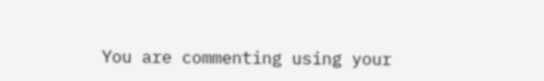You are commenting using your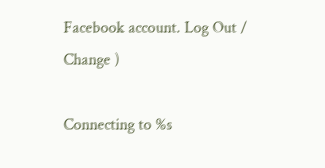Facebook account. Log Out /  Change )

Connecting to %s